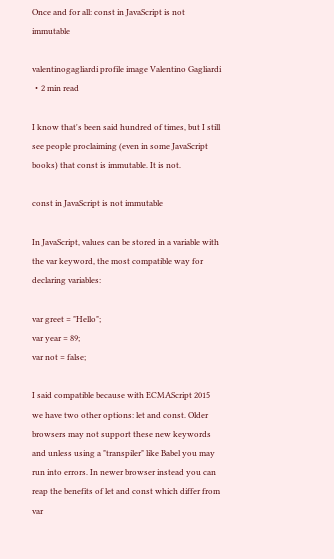Once and for all: const in JavaScript is not immutable

valentinogagliardi profile image Valentino Gagliardi ・2 min read

I know that's been said hundred of times, but I still see people proclaiming (even in some JavaScript books) that const is immutable. It is not.

const in JavaScript is not immutable

In JavaScript, values can be stored in a variable with the var keyword, the most compatible way for declaring variables:

var greet = "Hello";
var year = 89;
var not = false;

I said compatible because with ECMAScript 2015 we have two other options: let and const. Older browsers may not support these new keywords and unless using a "transpiler" like Babel you may run into errors. In newer browser instead you can reap the benefits of let and const which differ from var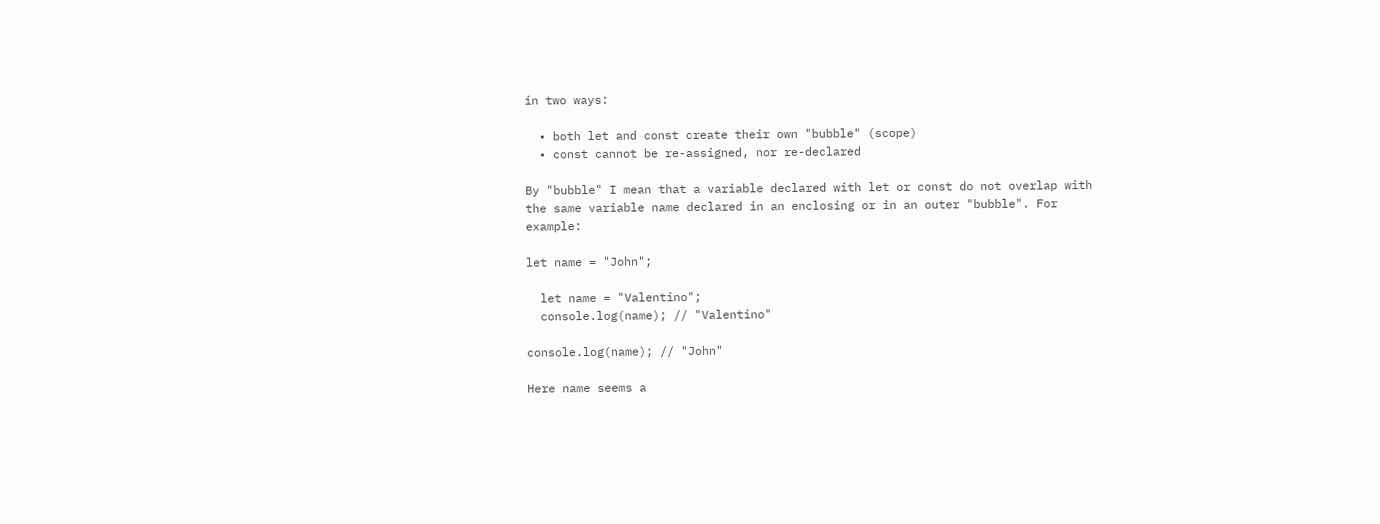in two ways:

  • both let and const create their own "bubble" (scope)
  • const cannot be re-assigned, nor re-declared

By "bubble" I mean that a variable declared with let or const do not overlap with the same variable name declared in an enclosing or in an outer "bubble". For example:

let name = "John";

  let name = "Valentino";
  console.log(name); // "Valentino"

console.log(name); // "John"

Here name seems a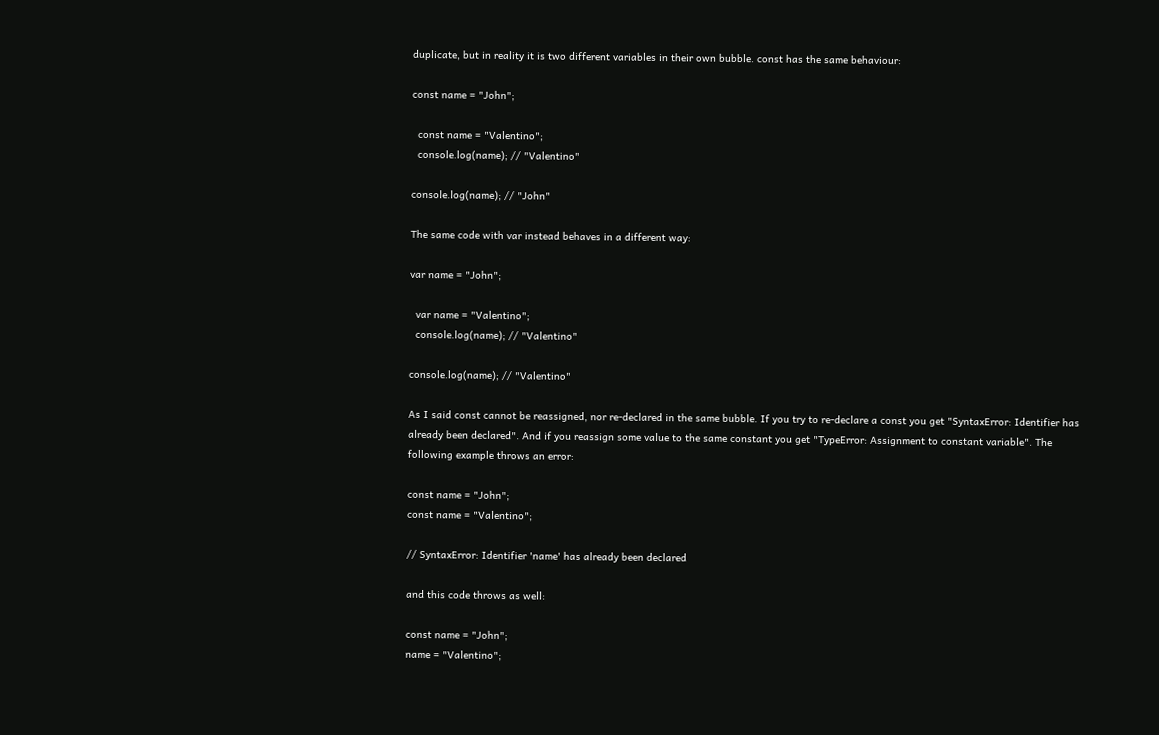duplicate, but in reality it is two different variables in their own bubble. const has the same behaviour:

const name = "John";

  const name = "Valentino";
  console.log(name); // "Valentino"

console.log(name); // "John"

The same code with var instead behaves in a different way:

var name = "John";

  var name = "Valentino";
  console.log(name); // "Valentino"

console.log(name); // "Valentino"

As I said const cannot be reassigned, nor re-declared in the same bubble. If you try to re-declare a const you get "SyntaxError: Identifier has already been declared". And if you reassign some value to the same constant you get "TypeError: Assignment to constant variable". The following example throws an error:

const name = "John";
const name = "Valentino";

// SyntaxError: Identifier 'name' has already been declared

and this code throws as well:

const name = "John";
name = "Valentino";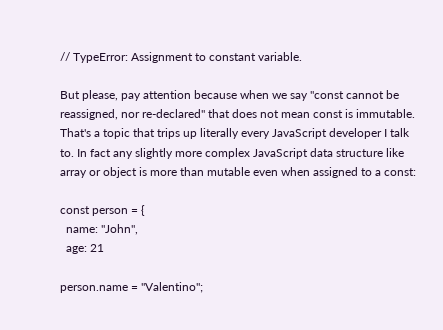// TypeError: Assignment to constant variable.

But please, pay attention because when we say "const cannot be reassigned, nor re-declared" that does not mean const is immutable. That's a topic that trips up literally every JavaScript developer I talk to. In fact any slightly more complex JavaScript data structure like array or object is more than mutable even when assigned to a const:

const person = {
  name: "John",
  age: 21

person.name = "Valentino";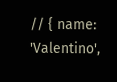// { name: 'Valentino',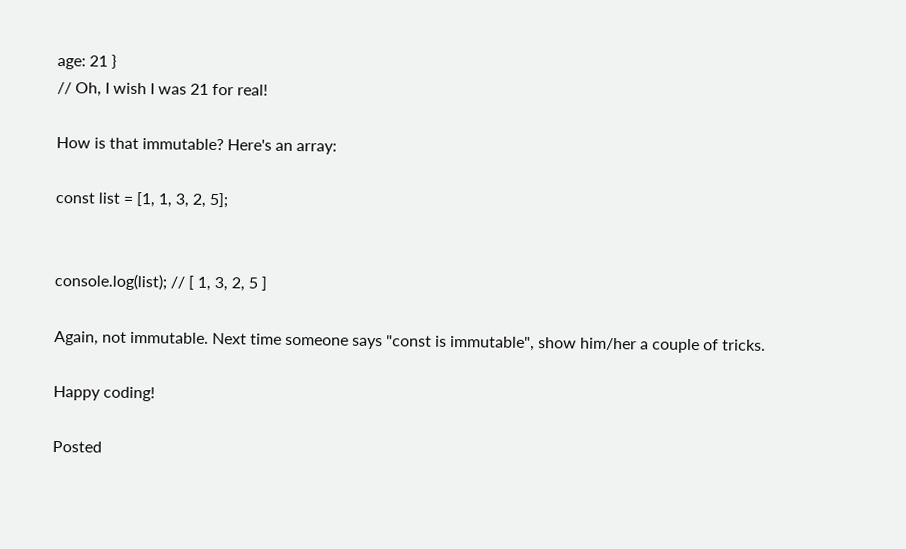age: 21 }
// Oh, I wish I was 21 for real!

How is that immutable? Here's an array:

const list = [1, 1, 3, 2, 5];


console.log(list); // [ 1, 3, 2, 5 ]

Again, not immutable. Next time someone says "const is immutable", show him/her a couple of tricks.

Happy coding!

Posted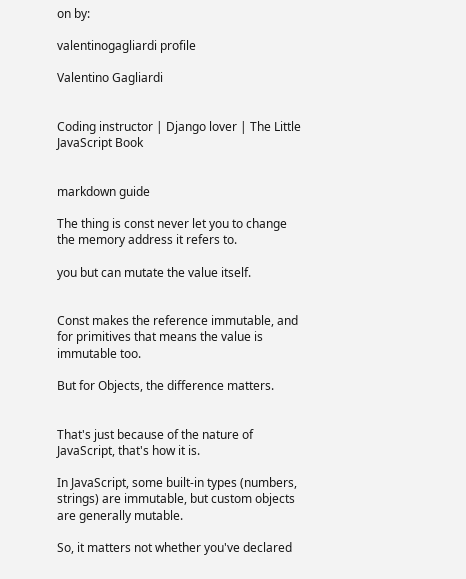on by:

valentinogagliardi profile

Valentino Gagliardi


Coding instructor | Django lover | The Little JavaScript Book


markdown guide

The thing is const never let you to change the memory address it refers to.

you but can mutate the value itself.


Const makes the reference immutable, and for primitives that means the value is immutable too.

But for Objects, the difference matters.


That's just because of the nature of JavaScript, that's how it is.

In JavaScript, some built-in types (numbers, strings) are immutable, but custom objects are generally mutable.

So, it matters not whether you've declared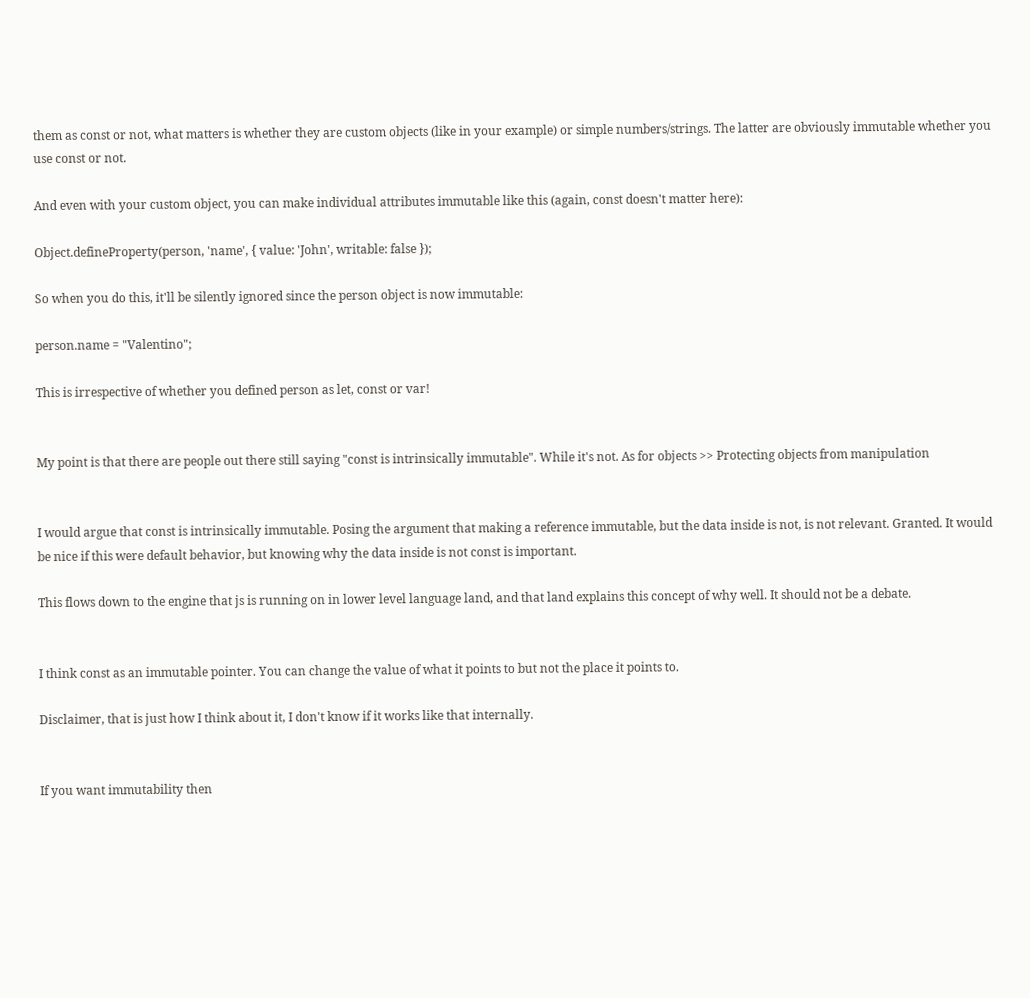them as const or not, what matters is whether they are custom objects (like in your example) or simple numbers/strings. The latter are obviously immutable whether you use const or not.

And even with your custom object, you can make individual attributes immutable like this (again, const doesn't matter here):

Object.defineProperty(person, 'name', { value: 'John', writable: false });

So when you do this, it'll be silently ignored since the person object is now immutable:

person.name = "Valentino";

This is irrespective of whether you defined person as let, const or var!


My point is that there are people out there still saying "const is intrinsically immutable". While it's not. As for objects >> Protecting objects from manipulation


I would argue that const is intrinsically immutable. Posing the argument that making a reference immutable, but the data inside is not, is not relevant. Granted. It would be nice if this were default behavior, but knowing why the data inside is not const is important.

This flows down to the engine that js is running on in lower level language land, and that land explains this concept of why well. It should not be a debate.


I think const as an immutable pointer. You can change the value of what it points to but not the place it points to.

Disclaimer, that is just how I think about it, I don't know if it works like that internally.


If you want immutability then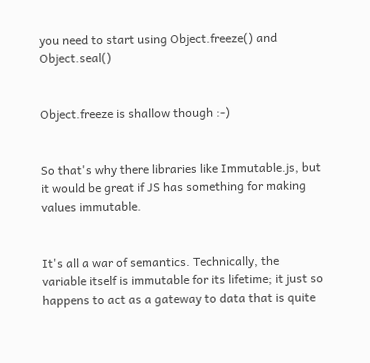you need to start using Object.freeze() and Object.seal()


Object.freeze is shallow though :-)


So that's why there libraries like Immutable.js, but it would be great if JS has something for making values immutable.


It's all a war of semantics. Technically, the variable itself is immutable for its lifetime; it just so happens to act as a gateway to data that is quite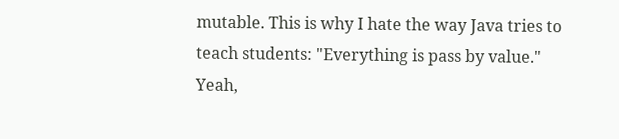mutable. This is why I hate the way Java tries to teach students: "Everything is pass by value." Yeah,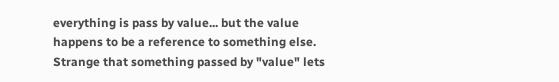everything is pass by value... but the value happens to be a reference to something else. Strange that something passed by "value" lets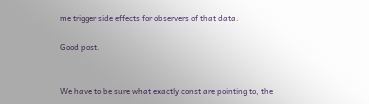me trigger side effects for observers of that data.

Good post.


We have to be sure what exactly const are pointing to, the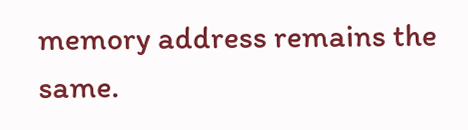memory address remains the same.